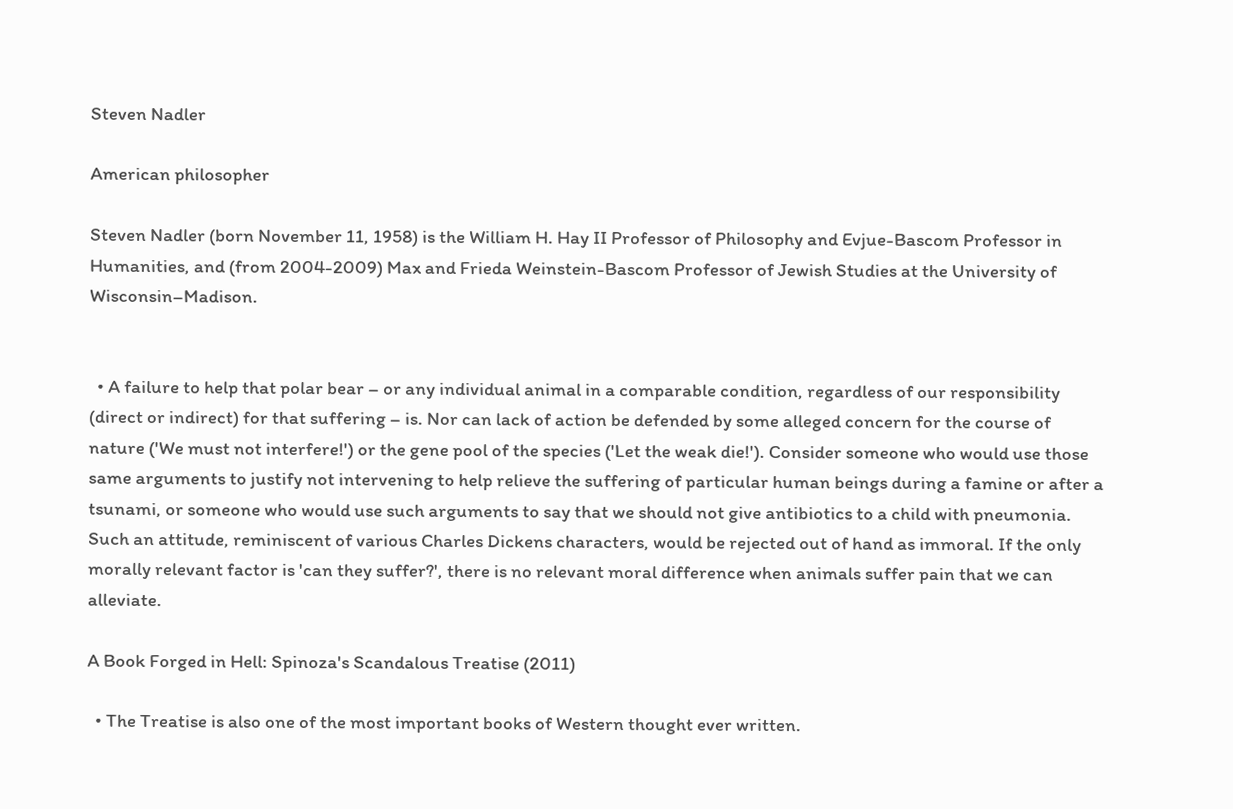Steven Nadler

American philosopher

Steven Nadler (born November 11, 1958) is the William H. Hay II Professor of Philosophy and Evjue-Bascom Professor in Humanities, and (from 2004-2009) Max and Frieda Weinstein-Bascom Professor of Jewish Studies at the University of Wisconsin–Madison.


  • A failure to help that polar bear – or any individual animal in a comparable condition, regardless of our responsibility (direct or indirect) for that suffering – is. Nor can lack of action be defended by some alleged concern for the course of nature ('We must not interfere!') or the gene pool of the species ('Let the weak die!'). Consider someone who would use those same arguments to justify not intervening to help relieve the suffering of particular human beings during a famine or after a tsunami, or someone who would use such arguments to say that we should not give antibiotics to a child with pneumonia. Such an attitude, reminiscent of various Charles Dickens characters, would be rejected out of hand as immoral. If the only morally relevant factor is 'can they suffer?', there is no relevant moral difference when animals suffer pain that we can alleviate.

A Book Forged in Hell: Spinoza's Scandalous Treatise (2011)

  • The Treatise is also one of the most important books of Western thought ever written.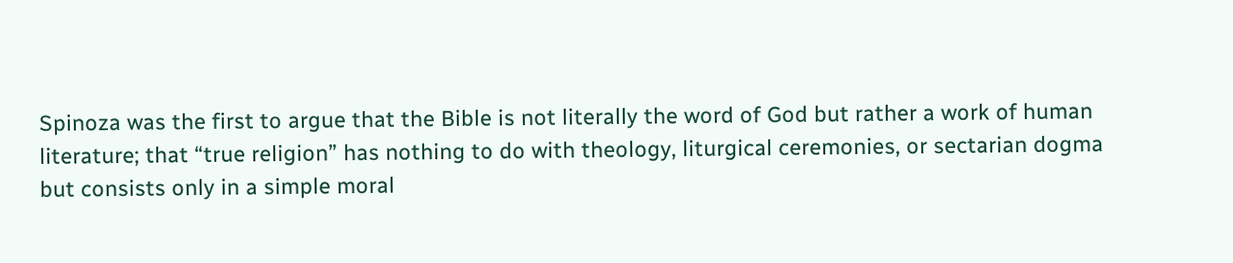Spinoza was the first to argue that the Bible is not literally the word of God but rather a work of human literature; that “true religion” has nothing to do with theology, liturgical ceremonies, or sectarian dogma but consists only in a simple moral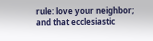rule: love your neighbor; and that ecclesiastic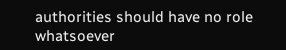authorities should have no role whatsoever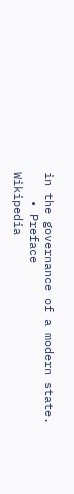in the governance of a modern state.
    • Preface
Wikipedia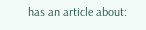has an article about: